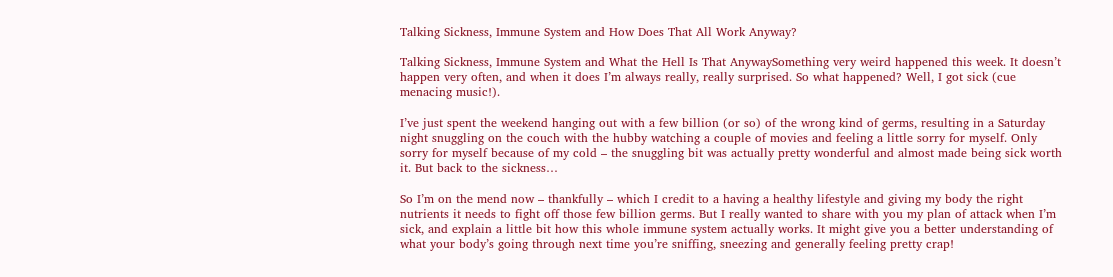Talking Sickness, Immune System and How Does That All Work Anyway?

Talking Sickness, Immune System and What the Hell Is That AnywaySomething very weird happened this week. It doesn’t happen very often, and when it does I’m always really, really surprised. So what happened? Well, I got sick (cue menacing music!).

I’ve just spent the weekend hanging out with a few billion (or so) of the wrong kind of germs, resulting in a Saturday night snuggling on the couch with the hubby watching a couple of movies and feeling a little sorry for myself. Only sorry for myself because of my cold – the snuggling bit was actually pretty wonderful and almost made being sick worth it. But back to the sickness…

So I’m on the mend now – thankfully – which I credit to a having a healthy lifestyle and giving my body the right nutrients it needs to fight off those few billion germs. But I really wanted to share with you my plan of attack when I’m sick, and explain a little bit how this whole immune system actually works. It might give you a better understanding of what your body’s going through next time you’re sniffing, sneezing and generally feeling pretty crap!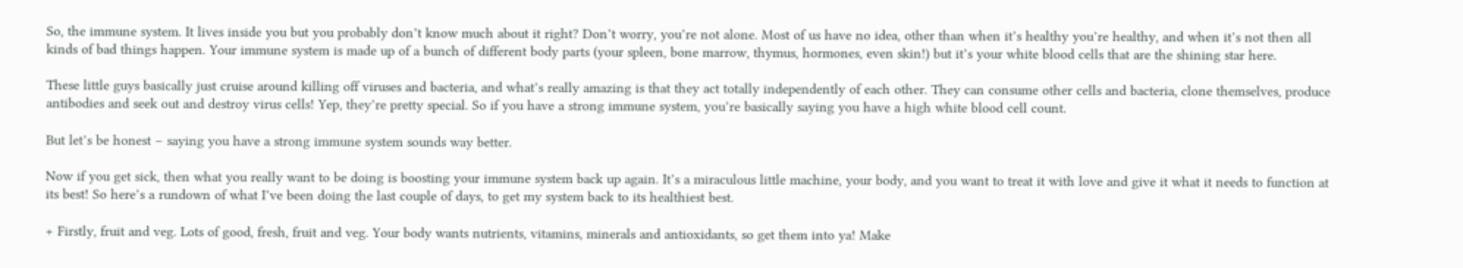So, the immune system. It lives inside you but you probably don’t know much about it right? Don’t worry, you’re not alone. Most of us have no idea, other than when it’s healthy you’re healthy, and when it’s not then all kinds of bad things happen. Your immune system is made up of a bunch of different body parts (your spleen, bone marrow, thymus, hormones, even skin!) but it’s your white blood cells that are the shining star here.

These little guys basically just cruise around killing off viruses and bacteria, and what’s really amazing is that they act totally independently of each other. They can consume other cells and bacteria, clone themselves, produce antibodies and seek out and destroy virus cells! Yep, they’re pretty special. So if you have a strong immune system, you’re basically saying you have a high white blood cell count.

But let’s be honest – saying you have a strong immune system sounds way better.

Now if you get sick, then what you really want to be doing is boosting your immune system back up again. It’s a miraculous little machine, your body, and you want to treat it with love and give it what it needs to function at its best! So here’s a rundown of what I’ve been doing the last couple of days, to get my system back to its healthiest best.

+ Firstly, fruit and veg. Lots of good, fresh, fruit and veg. Your body wants nutrients, vitamins, minerals and antioxidants, so get them into ya! Make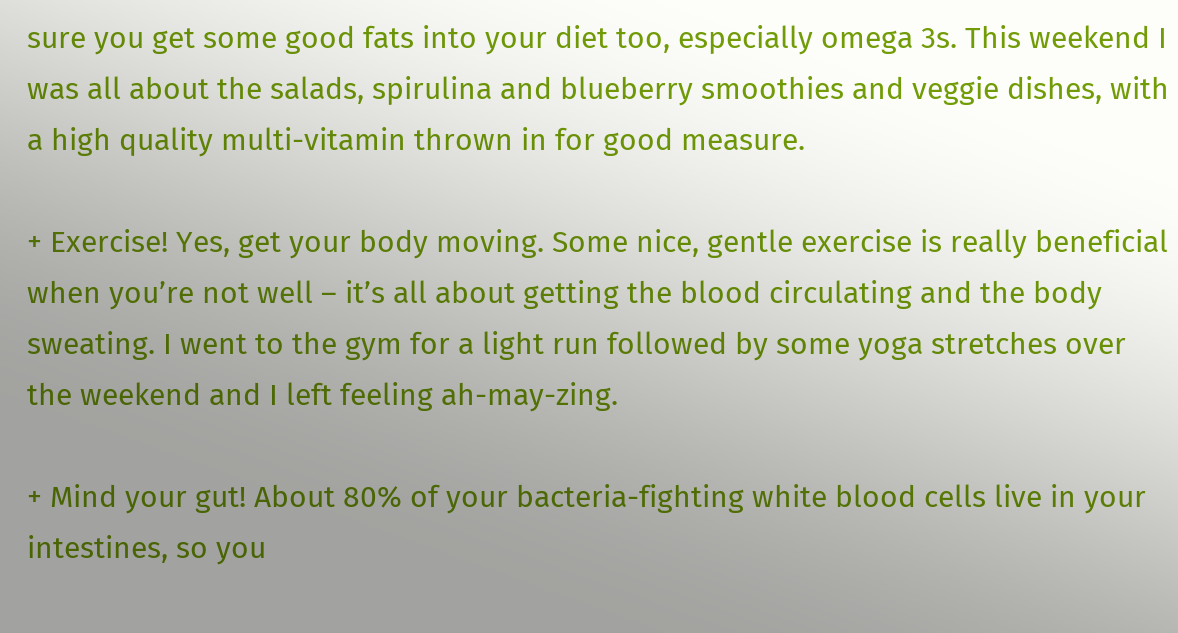sure you get some good fats into your diet too, especially omega 3s. This weekend I was all about the salads, spirulina and blueberry smoothies and veggie dishes, with a high quality multi-vitamin thrown in for good measure.

+ Exercise! Yes, get your body moving. Some nice, gentle exercise is really beneficial when you’re not well – it’s all about getting the blood circulating and the body sweating. I went to the gym for a light run followed by some yoga stretches over the weekend and I left feeling ah-may-zing.

+ Mind your gut! About 80% of your bacteria-fighting white blood cells live in your intestines, so you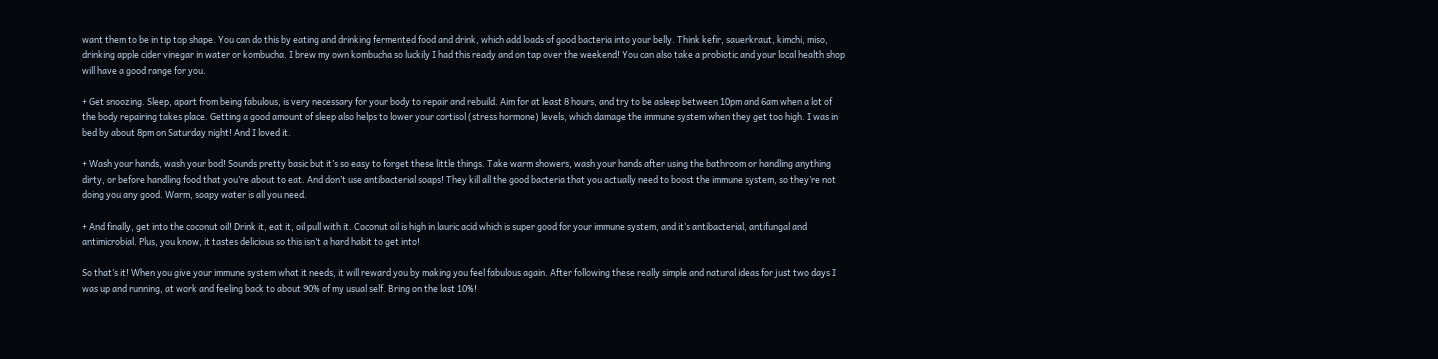want them to be in tip top shape. You can do this by eating and drinking fermented food and drink, which add loads of good bacteria into your belly. Think kefir, sauerkraut, kimchi, miso, drinking apple cider vinegar in water or kombucha. I brew my own kombucha so luckily I had this ready and on tap over the weekend! You can also take a probiotic and your local health shop will have a good range for you.

+ Get snoozing. Sleep, apart from being fabulous, is very necessary for your body to repair and rebuild. Aim for at least 8 hours, and try to be asleep between 10pm and 6am when a lot of the body repairing takes place. Getting a good amount of sleep also helps to lower your cortisol (stress hormone) levels, which damage the immune system when they get too high. I was in bed by about 8pm on Saturday night! And I loved it.

+ Wash your hands, wash your bod! Sounds pretty basic but it’s so easy to forget these little things. Take warm showers, wash your hands after using the bathroom or handling anything dirty, or before handling food that you’re about to eat. And don’t use antibacterial soaps! They kill all the good bacteria that you actually need to boost the immune system, so they’re not doing you any good. Warm, soapy water is all you need.

+ And finally, get into the coconut oil! Drink it, eat it, oil pull with it. Coconut oil is high in lauric acid which is super good for your immune system, and it’s antibacterial, antifungal and antimicrobial. Plus, you know, it tastes delicious so this isn’t a hard habit to get into!

So that’s it! When you give your immune system what it needs, it will reward you by making you feel fabulous again. After following these really simple and natural ideas for just two days I was up and running, at work and feeling back to about 90% of my usual self. Bring on the last 10%!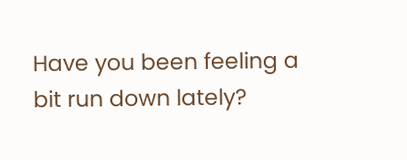Have you been feeling a bit run down lately?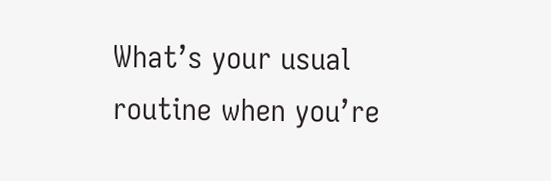What’s your usual routine when you’re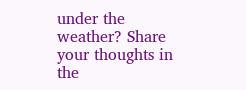under the weather? Share your thoughts in the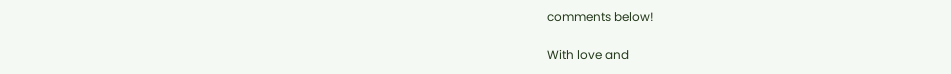comments below!

With love and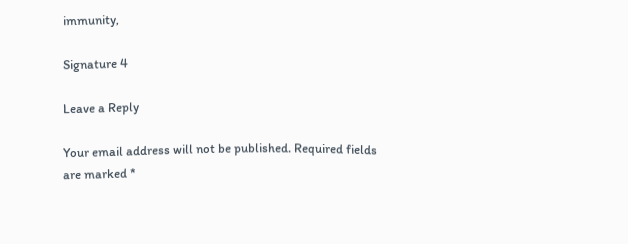immunity,

Signature 4

Leave a Reply

Your email address will not be published. Required fields are marked *